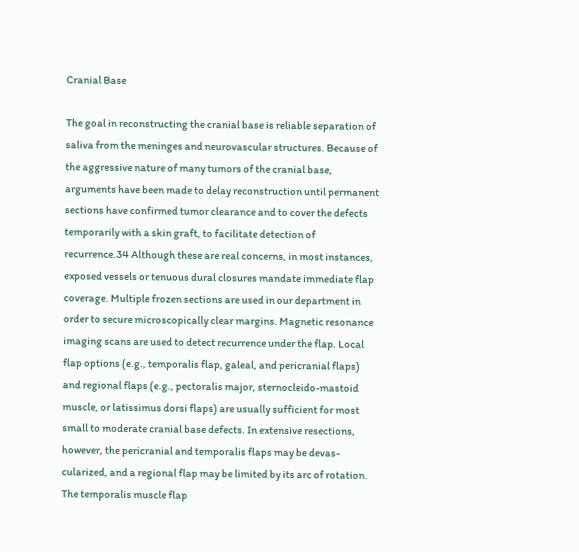Cranial Base

The goal in reconstructing the cranial base is reliable separation of saliva from the meninges and neurovascular structures. Because of the aggressive nature of many tumors of the cranial base, arguments have been made to delay reconstruction until permanent sections have confirmed tumor clearance and to cover the defects temporarily with a skin graft, to facilitate detection of recurrence.34 Although these are real concerns, in most instances, exposed vessels or tenuous dural closures mandate immediate flap coverage. Multiple frozen sections are used in our department in order to secure microscopically clear margins. Magnetic resonance imaging scans are used to detect recurrence under the flap. Local flap options (e.g., temporalis flap, galeal, and pericranial flaps) and regional flaps (e.g., pectoralis major, sternocleido-mastoid muscle, or latissimus dorsi flaps) are usually sufficient for most small to moderate cranial base defects. In extensive resections, however, the pericranial and temporalis flaps may be devas-cularized, and a regional flap may be limited by its arc of rotation. The temporalis muscle flap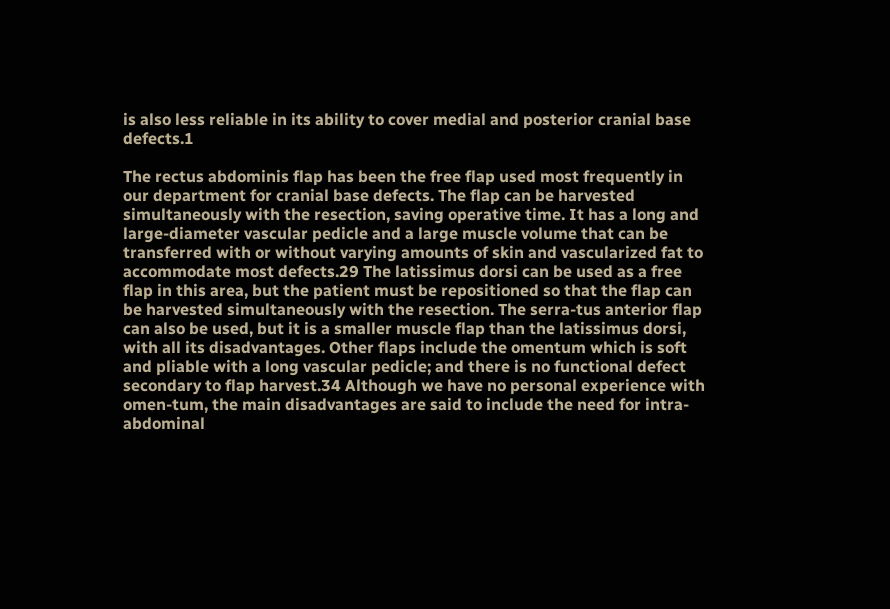is also less reliable in its ability to cover medial and posterior cranial base defects.1

The rectus abdominis flap has been the free flap used most frequently in our department for cranial base defects. The flap can be harvested simultaneously with the resection, saving operative time. It has a long and large-diameter vascular pedicle and a large muscle volume that can be transferred with or without varying amounts of skin and vascularized fat to accommodate most defects.29 The latissimus dorsi can be used as a free flap in this area, but the patient must be repositioned so that the flap can be harvested simultaneously with the resection. The serra-tus anterior flap can also be used, but it is a smaller muscle flap than the latissimus dorsi, with all its disadvantages. Other flaps include the omentum which is soft and pliable with a long vascular pedicle; and there is no functional defect secondary to flap harvest.34 Although we have no personal experience with omen-tum, the main disadvantages are said to include the need for intra-abdominal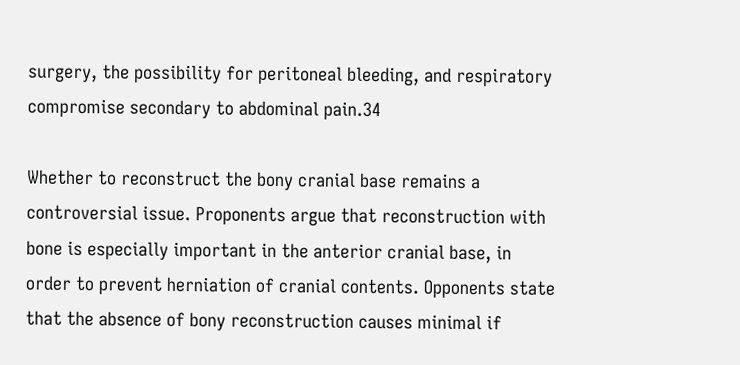surgery, the possibility for peritoneal bleeding, and respiratory compromise secondary to abdominal pain.34

Whether to reconstruct the bony cranial base remains a controversial issue. Proponents argue that reconstruction with bone is especially important in the anterior cranial base, in order to prevent herniation of cranial contents. Opponents state that the absence of bony reconstruction causes minimal if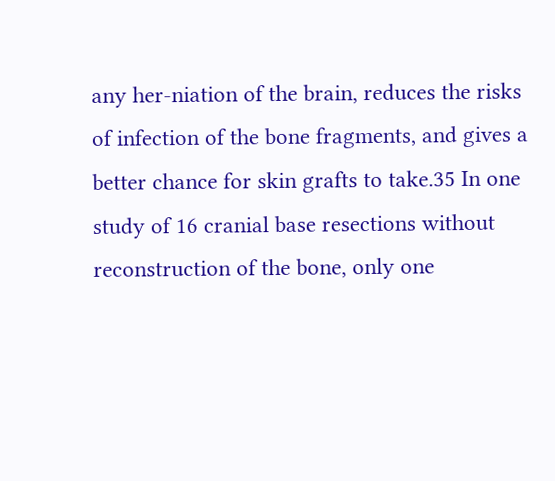any her-niation of the brain, reduces the risks of infection of the bone fragments, and gives a better chance for skin grafts to take.35 In one study of 16 cranial base resections without reconstruction of the bone, only one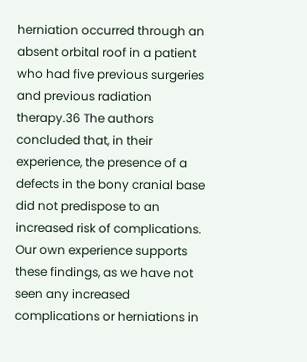herniation occurred through an absent orbital roof in a patient who had five previous surgeries and previous radiation therapy.36 The authors concluded that, in their experience, the presence of a defects in the bony cranial base did not predispose to an increased risk of complications. Our own experience supports these findings, as we have not seen any increased complications or herniations in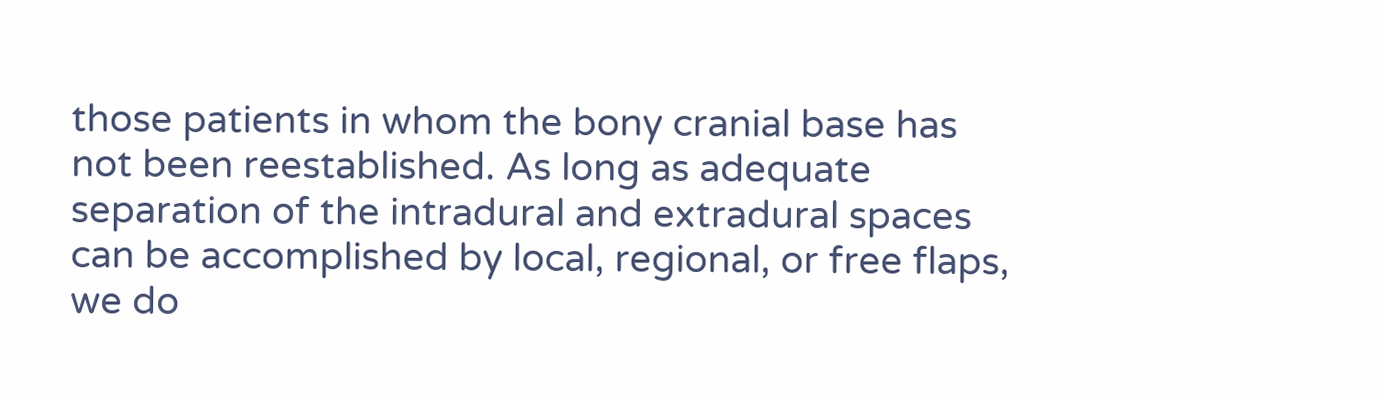those patients in whom the bony cranial base has not been reestablished. As long as adequate separation of the intradural and extradural spaces can be accomplished by local, regional, or free flaps, we do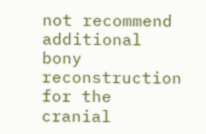not recommend additional bony reconstruction for the cranial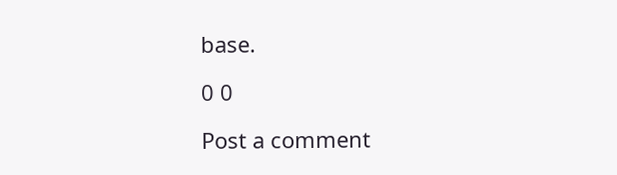base.

0 0

Post a comment